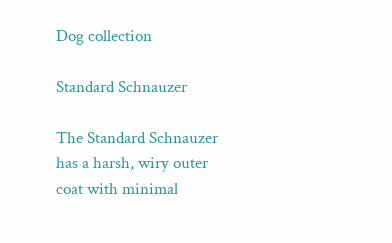Dog collection

Standard Schnauzer

The Standard Schnauzer has a harsh, wiry outer coat with minimal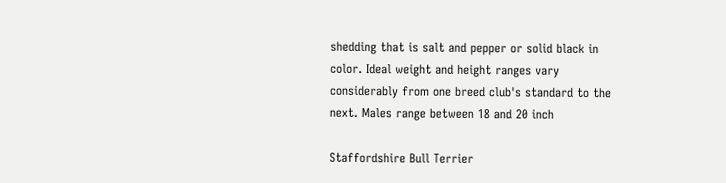shedding that is salt and pepper or solid black in color. Ideal weight and height ranges vary considerably from one breed club's standard to the next. Males range between 18 and 20 inch

Staffordshire Bull Terrier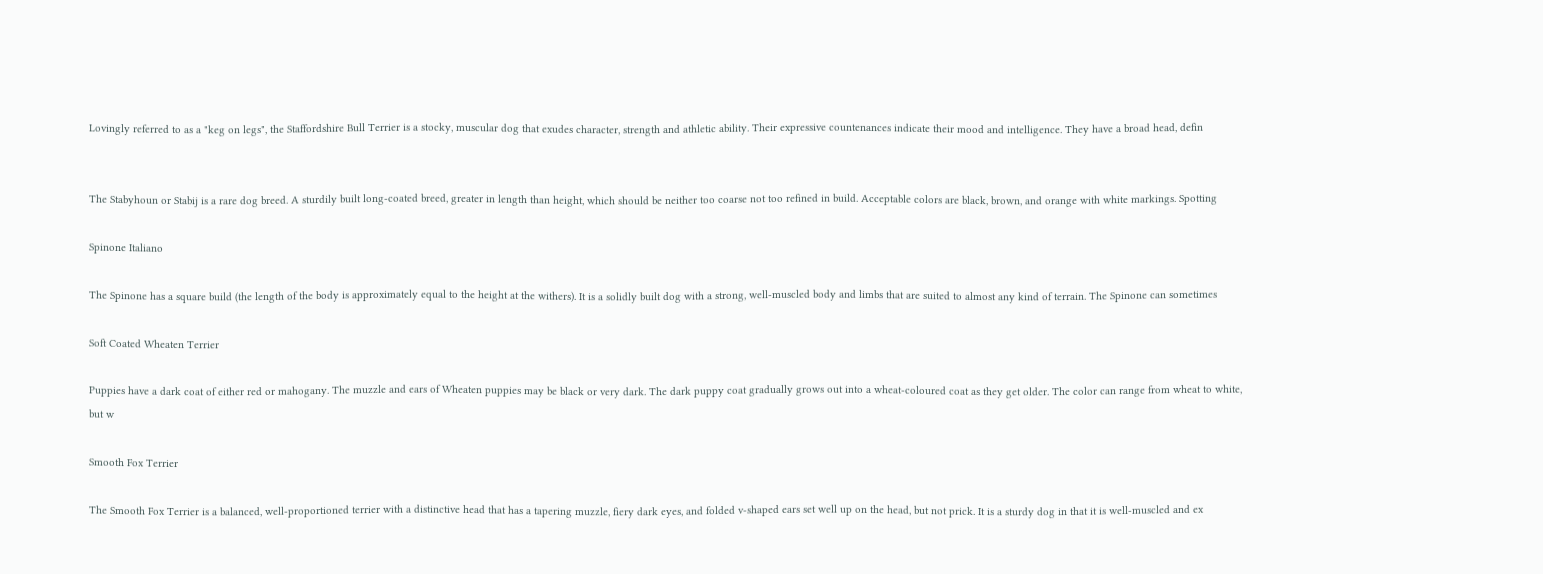Lovingly referred to as a "keg on legs", the Staffordshire Bull Terrier is a stocky, muscular dog that exudes character, strength and athletic ability. Their expressive countenances indicate their mood and intelligence. They have a broad head, defin


The Stabyhoun or Stabij is a rare dog breed. A sturdily built long-coated breed, greater in length than height, which should be neither too coarse not too refined in build. Acceptable colors are black, brown, and orange with white markings. Spotting

Spinone Italiano

The Spinone has a square build (the length of the body is approximately equal to the height at the withers). It is a solidly built dog with a strong, well-muscled body and limbs that are suited to almost any kind of terrain. The Spinone can sometimes

Soft Coated Wheaten Terrier

Puppies have a dark coat of either red or mahogany. The muzzle and ears of Wheaten puppies may be black or very dark. The dark puppy coat gradually grows out into a wheat-coloured coat as they get older. The color can range from wheat to white, but w

Smooth Fox Terrier

The Smooth Fox Terrier is a balanced, well-proportioned terrier with a distinctive head that has a tapering muzzle, fiery dark eyes, and folded v-shaped ears set well up on the head, but not prick. It is a sturdy dog in that it is well-muscled and ex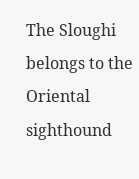The Sloughi belongs to the Oriental sighthound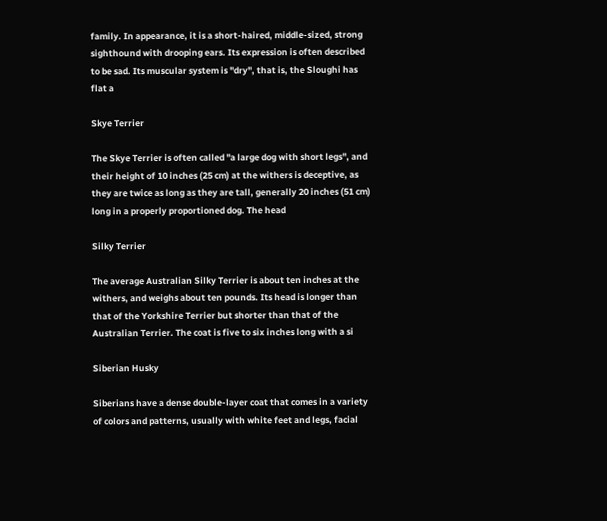family. In appearance, it is a short-haired, middle-sized, strong sighthound with drooping ears. Its expression is often described to be sad. Its muscular system is "dry", that is, the Sloughi has flat a

Skye Terrier

The Skye Terrier is often called "a large dog with short legs", and their height of 10 inches (25 cm) at the withers is deceptive, as they are twice as long as they are tall, generally 20 inches (51 cm) long in a properly proportioned dog. The head

Silky Terrier

The average Australian Silky Terrier is about ten inches at the withers, and weighs about ten pounds. Its head is longer than that of the Yorkshire Terrier but shorter than that of the Australian Terrier. The coat is five to six inches long with a si

Siberian Husky

Siberians have a dense double-layer coat that comes in a variety of colors and patterns, usually with white feet and legs, facial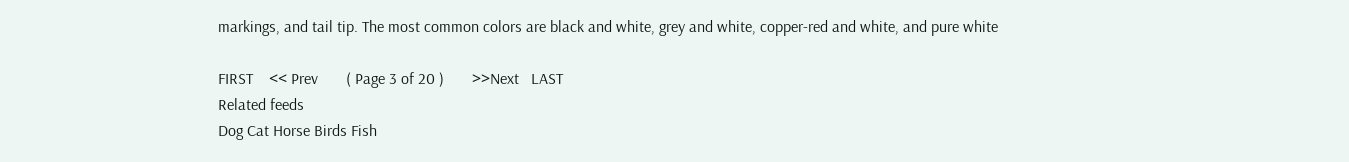markings, and tail tip. The most common colors are black and white, grey and white, copper-red and white, and pure white

FIRST    << Prev       ( Page 3 of 20 )       >>Next   LAST
Related feeds
Dog Cat Horse Birds Fish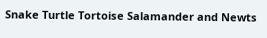Snake Turtle Tortoise Salamander and Newts